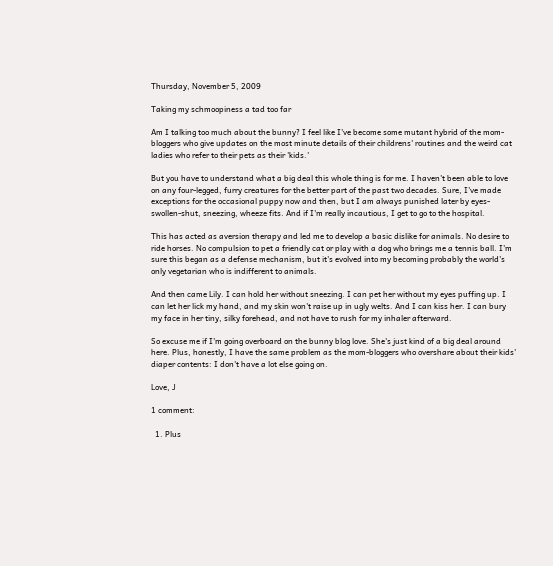Thursday, November 5, 2009

Taking my schmoopiness a tad too far

Am I talking too much about the bunny? I feel like I've become some mutant hybrid of the mom-bloggers who give updates on the most minute details of their childrens' routines and the weird cat ladies who refer to their pets as their 'kids.'

But you have to understand what a big deal this whole thing is for me. I haven't been able to love on any four-legged, furry creatures for the better part of the past two decades. Sure, I've made exceptions for the occasional puppy now and then, but I am always punished later by eyes-swollen-shut, sneezing, wheeze fits. And if I'm really incautious, I get to go to the hospital.

This has acted as aversion therapy and led me to develop a basic dislike for animals. No desire to ride horses. No compulsion to pet a friendly cat or play with a dog who brings me a tennis ball. I'm sure this began as a defense mechanism, but it's evolved into my becoming probably the world's only vegetarian who is indifferent to animals.

And then came Lily. I can hold her without sneezing. I can pet her without my eyes puffing up. I can let her lick my hand, and my skin won't raise up in ugly welts. And I can kiss her. I can bury my face in her tiny, silky forehead, and not have to rush for my inhaler afterward.

So excuse me if I'm going overboard on the bunny blog love. She's just kind of a big deal around here. Plus, honestly, I have the same problem as the mom-bloggers who overshare about their kids' diaper contents: I don't have a lot else going on.

Love, J

1 comment:

  1. Plus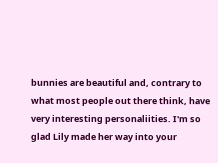bunnies are beautiful and, contrary to what most people out there think, have very interesting personaliities. I'm so glad Lily made her way into your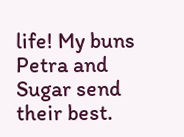life! My buns Petra and Sugar send their best.